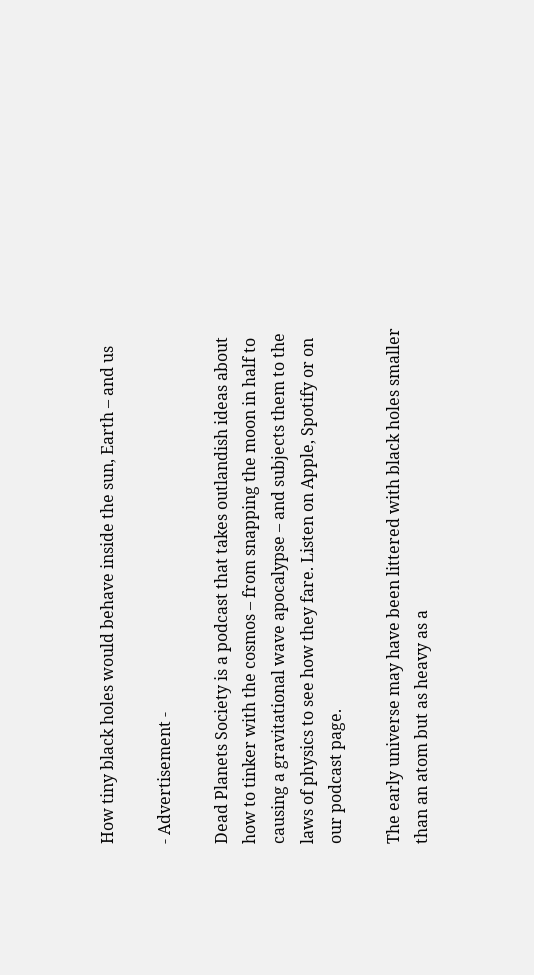How tiny black holes would behave inside the sun, Earth – and us

- Advertisement -

Dead Planets Society is a podcast that takes outlandish ideas about how to tinker with the cosmos – from snapping the moon in half to causing a gravitational wave apocalypse – and subjects them to the laws of physics to see how they fare. Listen on Apple, Spotify or on our podcast page.

The early universe may have been littered with black holes smaller than an atom but as heavy as a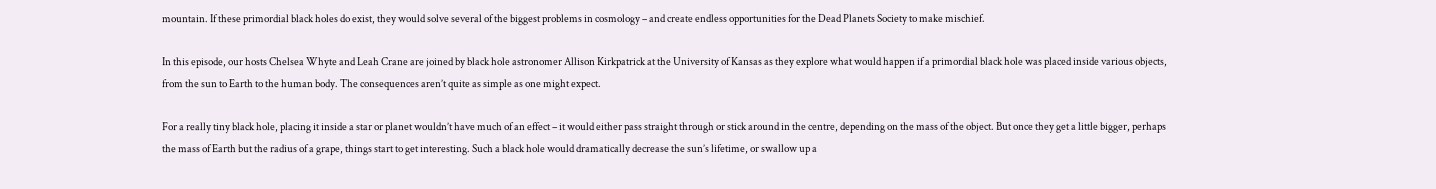mountain. If these primordial black holes do exist, they would solve several of the biggest problems in cosmology – and create endless opportunities for the Dead Planets Society to make mischief.

In this episode, our hosts Chelsea Whyte and Leah Crane are joined by black hole astronomer Allison Kirkpatrick at the University of Kansas as they explore what would happen if a primordial black hole was placed inside various objects, from the sun to Earth to the human body. The consequences aren’t quite as simple as one might expect.

For a really tiny black hole, placing it inside a star or planet wouldn’t have much of an effect – it would either pass straight through or stick around in the centre, depending on the mass of the object. But once they get a little bigger, perhaps the mass of Earth but the radius of a grape, things start to get interesting. Such a black hole would dramatically decrease the sun’s lifetime, or swallow up a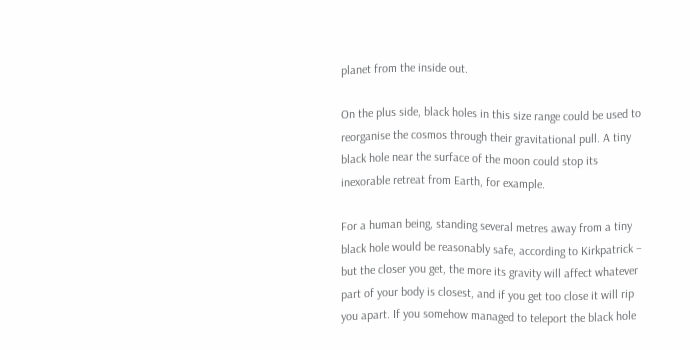planet from the inside out.

On the plus side, black holes in this size range could be used to reorganise the cosmos through their gravitational pull. A tiny black hole near the surface of the moon could stop its inexorable retreat from Earth, for example.

For a human being, standing several metres away from a tiny black hole would be reasonably safe, according to Kirkpatrick – but the closer you get, the more its gravity will affect whatever part of your body is closest, and if you get too close it will rip you apart. If you somehow managed to teleport the black hole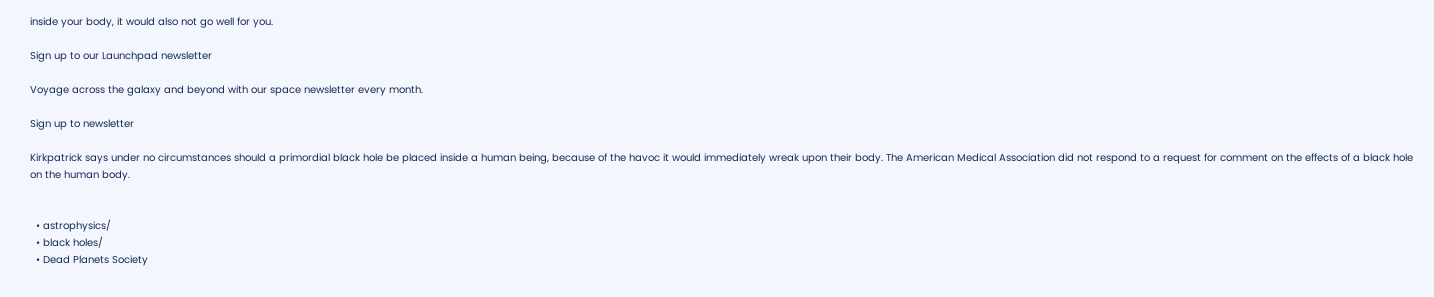inside your body, it would also not go well for you.

Sign up to our Launchpad newsletter

Voyage across the galaxy and beyond with our space newsletter every month.

Sign up to newsletter

Kirkpatrick says under no circumstances should a primordial black hole be placed inside a human being, because of the havoc it would immediately wreak upon their body. The American Medical Association did not respond to a request for comment on the effects of a black hole on the human body.


  • astrophysics/
  • black holes/
  • Dead Planets Society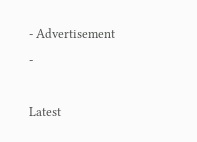- Advertisement -

Latest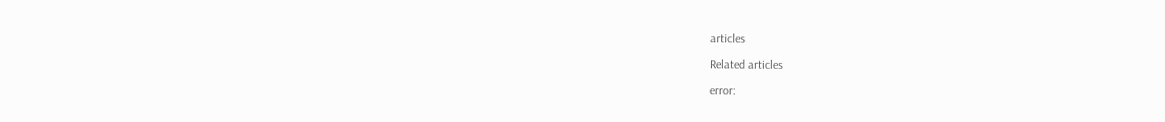articles

Related articles

error: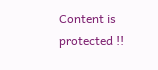Content is protected !!